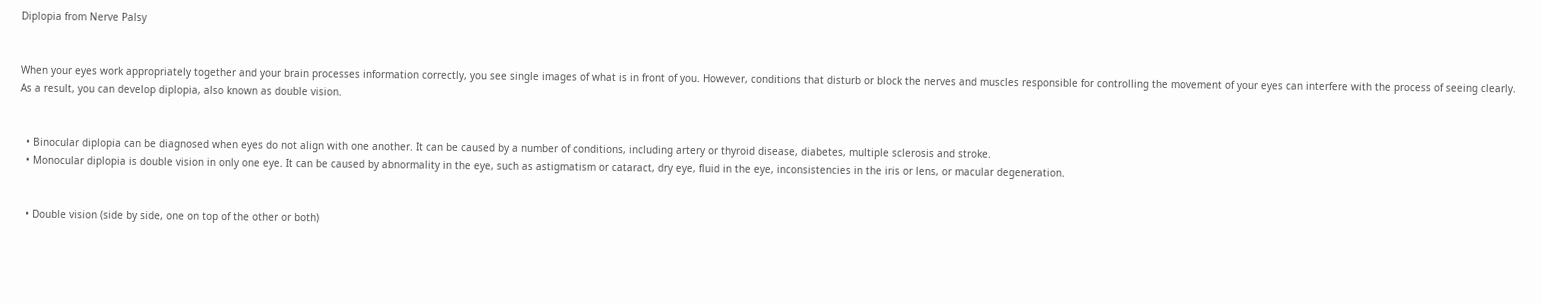Diplopia from Nerve Palsy


When your eyes work appropriately together and your brain processes information correctly, you see single images of what is in front of you. However, conditions that disturb or block the nerves and muscles responsible for controlling the movement of your eyes can interfere with the process of seeing clearly. As a result, you can develop diplopia, also known as double vision.


  • Binocular diplopia can be diagnosed when eyes do not align with one another. It can be caused by a number of conditions, including artery or thyroid disease, diabetes, multiple sclerosis and stroke.
  • Monocular diplopia is double vision in only one eye. It can be caused by abnormality in the eye, such as astigmatism or cataract, dry eye, fluid in the eye, inconsistencies in the iris or lens, or macular degeneration.


  • Double vision (side by side, one on top of the other or both)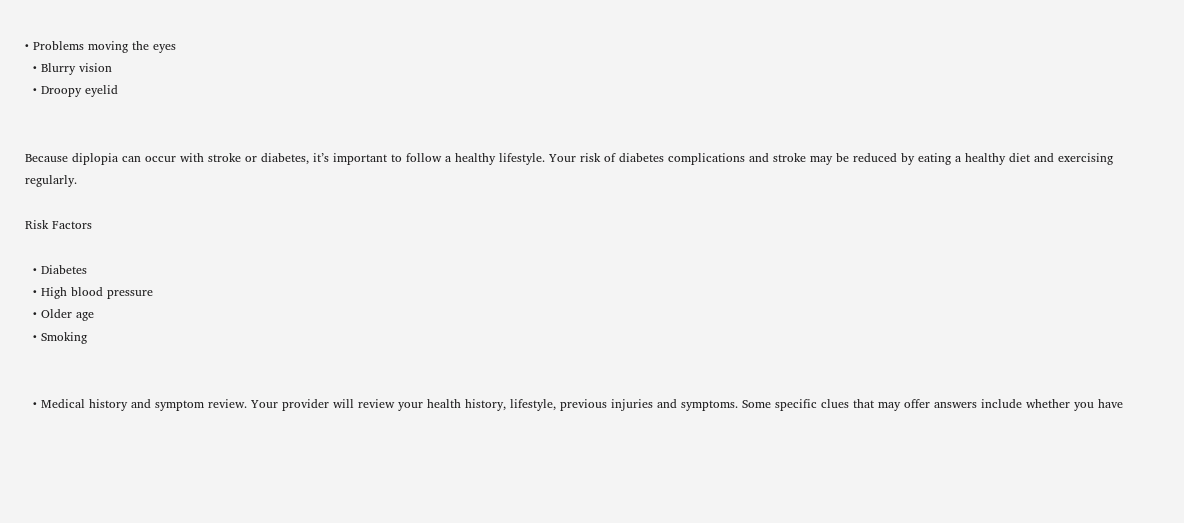• Problems moving the eyes
  • Blurry vision
  • Droopy eyelid


Because diplopia can occur with stroke or diabetes, it’s important to follow a healthy lifestyle. Your risk of diabetes complications and stroke may be reduced by eating a healthy diet and exercising regularly.

Risk Factors

  • Diabetes
  • High blood pressure
  • Older age
  • Smoking


  • Medical history and symptom review. Your provider will review your health history, lifestyle, previous injuries and symptoms. Some specific clues that may offer answers include whether you have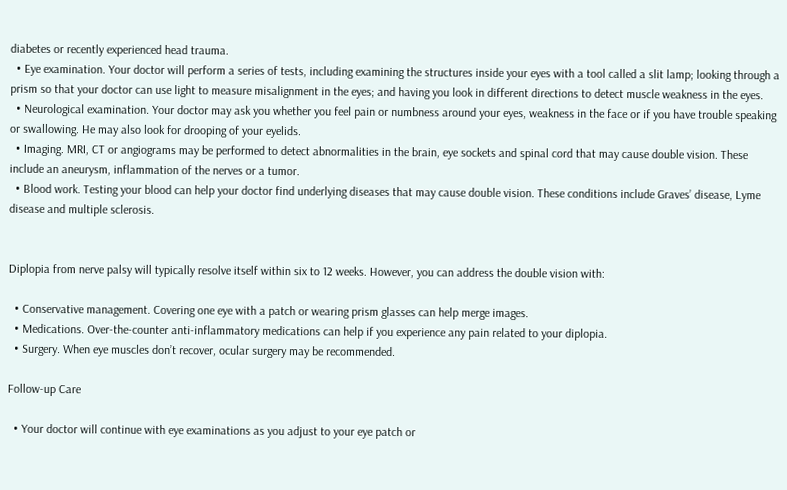diabetes or recently experienced head trauma.
  • Eye examination. Your doctor will perform a series of tests, including examining the structures inside your eyes with a tool called a slit lamp; looking through a prism so that your doctor can use light to measure misalignment in the eyes; and having you look in different directions to detect muscle weakness in the eyes.
  • Neurological examination. Your doctor may ask you whether you feel pain or numbness around your eyes, weakness in the face or if you have trouble speaking or swallowing. He may also look for drooping of your eyelids.
  • Imaging. MRI, CT or angiograms may be performed to detect abnormalities in the brain, eye sockets and spinal cord that may cause double vision. These include an aneurysm, inflammation of the nerves or a tumor.
  • Blood work. Testing your blood can help your doctor find underlying diseases that may cause double vision. These conditions include Graves’ disease, Lyme disease and multiple sclerosis.


Diplopia from nerve palsy will typically resolve itself within six to 12 weeks. However, you can address the double vision with:

  • Conservative management. Covering one eye with a patch or wearing prism glasses can help merge images.
  • Medications. Over-the-counter anti-inflammatory medications can help if you experience any pain related to your diplopia.
  • Surgery. When eye muscles don’t recover, ocular surgery may be recommended.

Follow-up Care

  • Your doctor will continue with eye examinations as you adjust to your eye patch or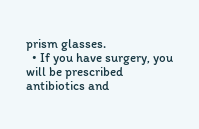prism glasses.
  • If you have surgery, you will be prescribed antibiotics and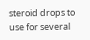steroid drops to use for several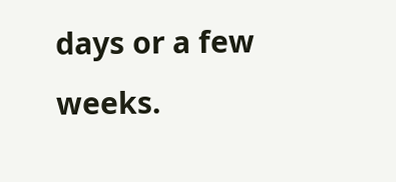days or a few weeks.